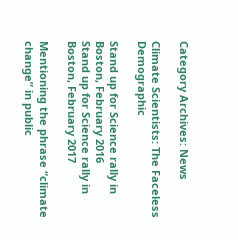Category Archives: News

Climate Scientists: The Faceless Demographic

Stand up for Science rally in Boston, February 2016
Stand up for Science rally in Boston, February 2017

Mentioning the phrase “climate change” in public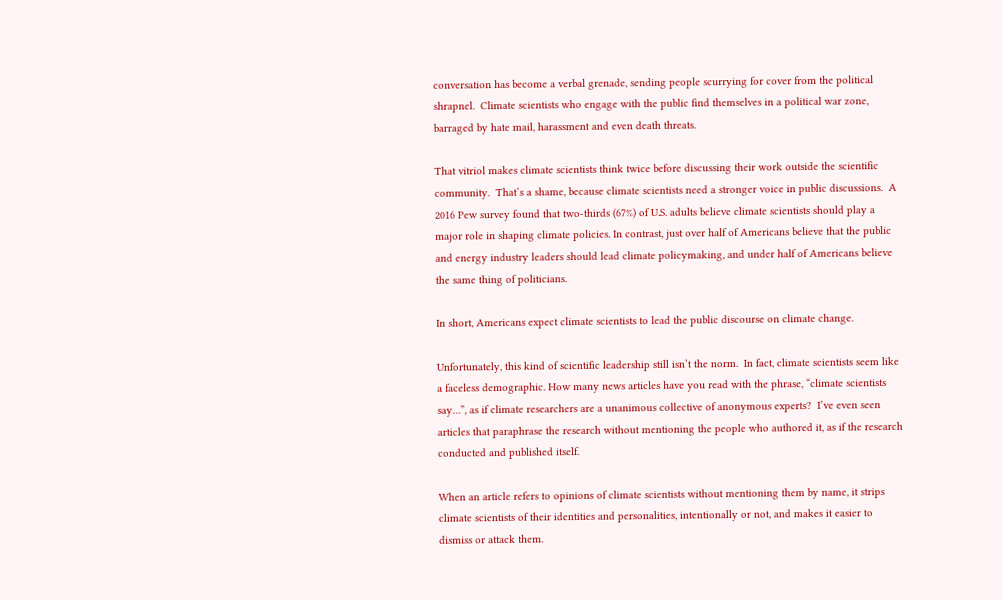conversation has become a verbal grenade, sending people scurrying for cover from the political shrapnel.  Climate scientists who engage with the public find themselves in a political war zone, barraged by hate mail, harassment and even death threats.

That vitriol makes climate scientists think twice before discussing their work outside the scientific community.  That’s a shame, because climate scientists need a stronger voice in public discussions.  A 2016 Pew survey found that two-thirds (67%) of U.S. adults believe climate scientists should play a major role in shaping climate policies. In contrast, just over half of Americans believe that the public and energy industry leaders should lead climate policymaking, and under half of Americans believe the same thing of politicians.

In short, Americans expect climate scientists to lead the public discourse on climate change.

Unfortunately, this kind of scientific leadership still isn’t the norm.  In fact, climate scientists seem like a faceless demographic. How many news articles have you read with the phrase, “climate scientists say…”, as if climate researchers are a unanimous collective of anonymous experts?  I’ve even seen articles that paraphrase the research without mentioning the people who authored it, as if the research conducted and published itself.

When an article refers to opinions of climate scientists without mentioning them by name, it strips climate scientists of their identities and personalities, intentionally or not, and makes it easier to dismiss or attack them.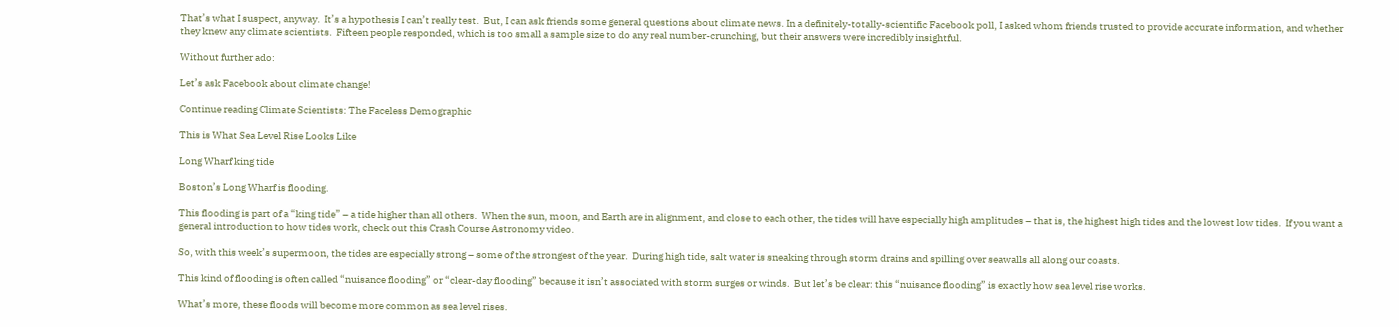That’s what I suspect, anyway.  It’s a hypothesis I can’t really test.  But, I can ask friends some general questions about climate news. In a definitely-totally-scientific Facebook poll, I asked whom friends trusted to provide accurate information, and whether they knew any climate scientists.  Fifteen people responded, which is too small a sample size to do any real number-crunching, but their answers were incredibly insightful.

Without further ado:

Let’s ask Facebook about climate change!

Continue reading Climate Scientists: The Faceless Demographic

This is What Sea Level Rise Looks Like

Long Wharf king tide

Boston’s Long Wharf is flooding.

This flooding is part of a “king tide” – a tide higher than all others.  When the sun, moon, and Earth are in alignment, and close to each other, the tides will have especially high amplitudes – that is, the highest high tides and the lowest low tides.  If you want a general introduction to how tides work, check out this Crash Course Astronomy video.

So, with this week’s supermoon, the tides are especially strong – some of the strongest of the year.  During high tide, salt water is sneaking through storm drains and spilling over seawalls all along our coasts.

This kind of flooding is often called “nuisance flooding” or “clear-day flooding” because it isn’t associated with storm surges or winds.  But let’s be clear: this “nuisance flooding” is exactly how sea level rise works.

What’s more, these floods will become more common as sea level rises.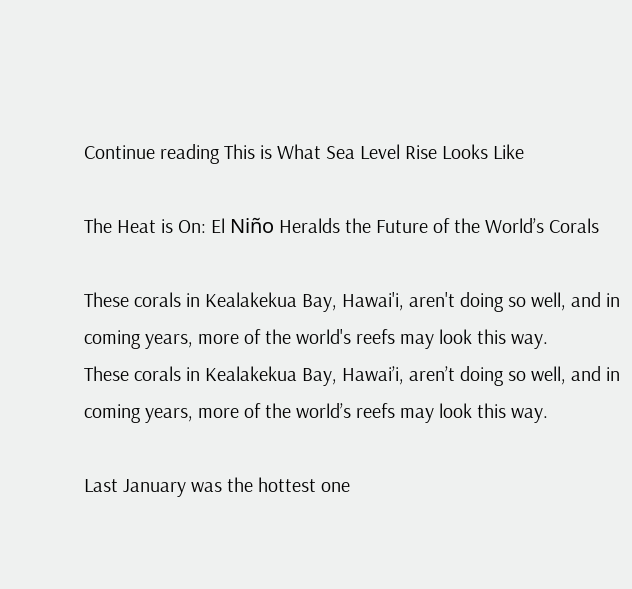Continue reading This is What Sea Level Rise Looks Like

The Heat is On: El Niño Heralds the Future of the World’s Corals

These corals in Kealakekua Bay, Hawai'i, aren't doing so well, and in coming years, more of the world's reefs may look this way.
These corals in Kealakekua Bay, Hawai’i, aren’t doing so well, and in coming years, more of the world’s reefs may look this way.

Last January was the hottest one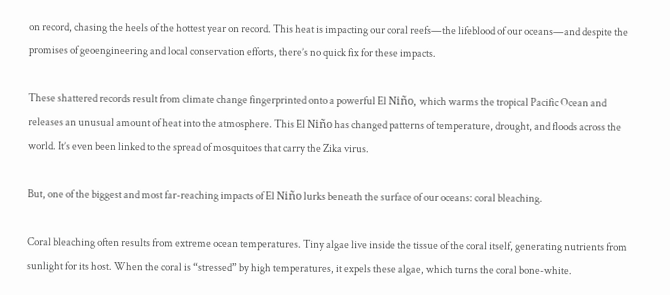on record, chasing the heels of the hottest year on record. This heat is impacting our coral reefs—the lifeblood of our oceans—and despite the promises of geoengineering and local conservation efforts, there’s no quick fix for these impacts.

These shattered records result from climate change fingerprinted onto a powerful El Niño, which warms the tropical Pacific Ocean and releases an unusual amount of heat into the atmosphere. This El Niño has changed patterns of temperature, drought, and floods across the world. It’s even been linked to the spread of mosquitoes that carry the Zika virus.

But, one of the biggest and most far-reaching impacts of El Niño lurks beneath the surface of our oceans: coral bleaching.

Coral bleaching often results from extreme ocean temperatures. Tiny algae live inside the tissue of the coral itself, generating nutrients from sunlight for its host. When the coral is “stressed” by high temperatures, it expels these algae, which turns the coral bone-white.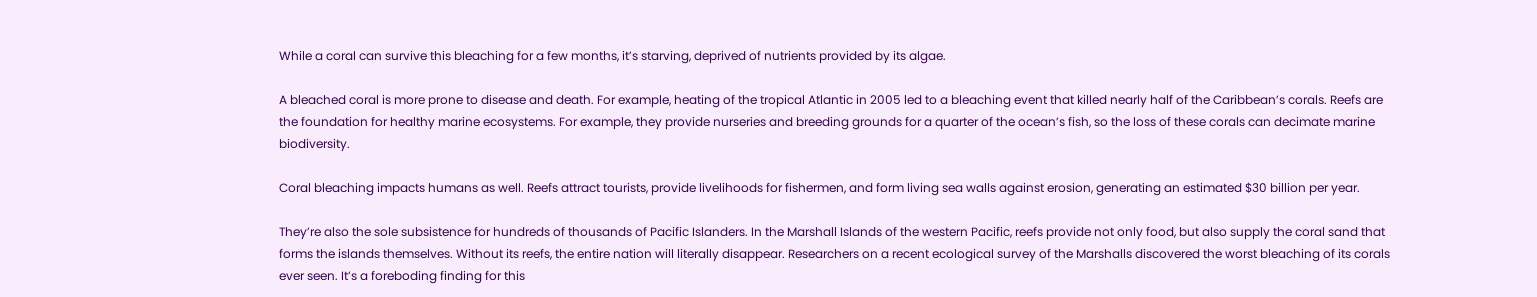While a coral can survive this bleaching for a few months, it’s starving, deprived of nutrients provided by its algae.

A bleached coral is more prone to disease and death. For example, heating of the tropical Atlantic in 2005 led to a bleaching event that killed nearly half of the Caribbean’s corals. Reefs are the foundation for healthy marine ecosystems. For example, they provide nurseries and breeding grounds for a quarter of the ocean’s fish, so the loss of these corals can decimate marine biodiversity.

Coral bleaching impacts humans as well. Reefs attract tourists, provide livelihoods for fishermen, and form living sea walls against erosion, generating an estimated $30 billion per year.

They’re also the sole subsistence for hundreds of thousands of Pacific Islanders. In the Marshall Islands of the western Pacific, reefs provide not only food, but also supply the coral sand that forms the islands themselves. Without its reefs, the entire nation will literally disappear. Researchers on a recent ecological survey of the Marshalls discovered the worst bleaching of its corals ever seen. It’s a foreboding finding for this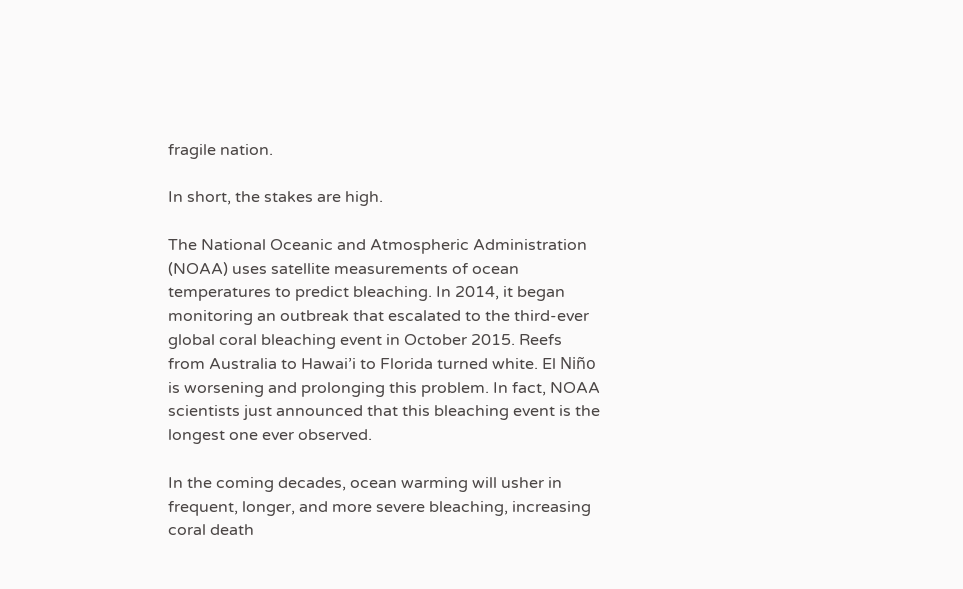fragile nation.

In short, the stakes are high.

The National Oceanic and Atmospheric Administration (NOAA) uses satellite measurements of ocean temperatures to predict bleaching. In 2014, it began monitoring an outbreak that escalated to the third-ever global coral bleaching event in October 2015. Reefs from Australia to Hawai’i to Florida turned white. El Niño is worsening and prolonging this problem. In fact, NOAA scientists just announced that this bleaching event is the longest one ever observed.

In the coming decades, ocean warming will usher in frequent, longer, and more severe bleaching, increasing coral death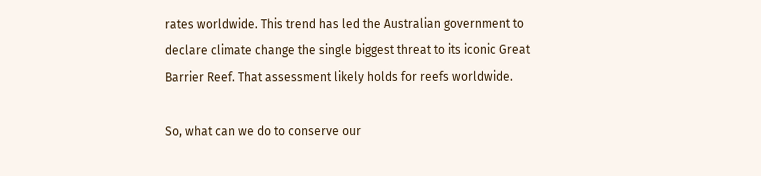rates worldwide. This trend has led the Australian government to declare climate change the single biggest threat to its iconic Great Barrier Reef. That assessment likely holds for reefs worldwide.

So, what can we do to conserve our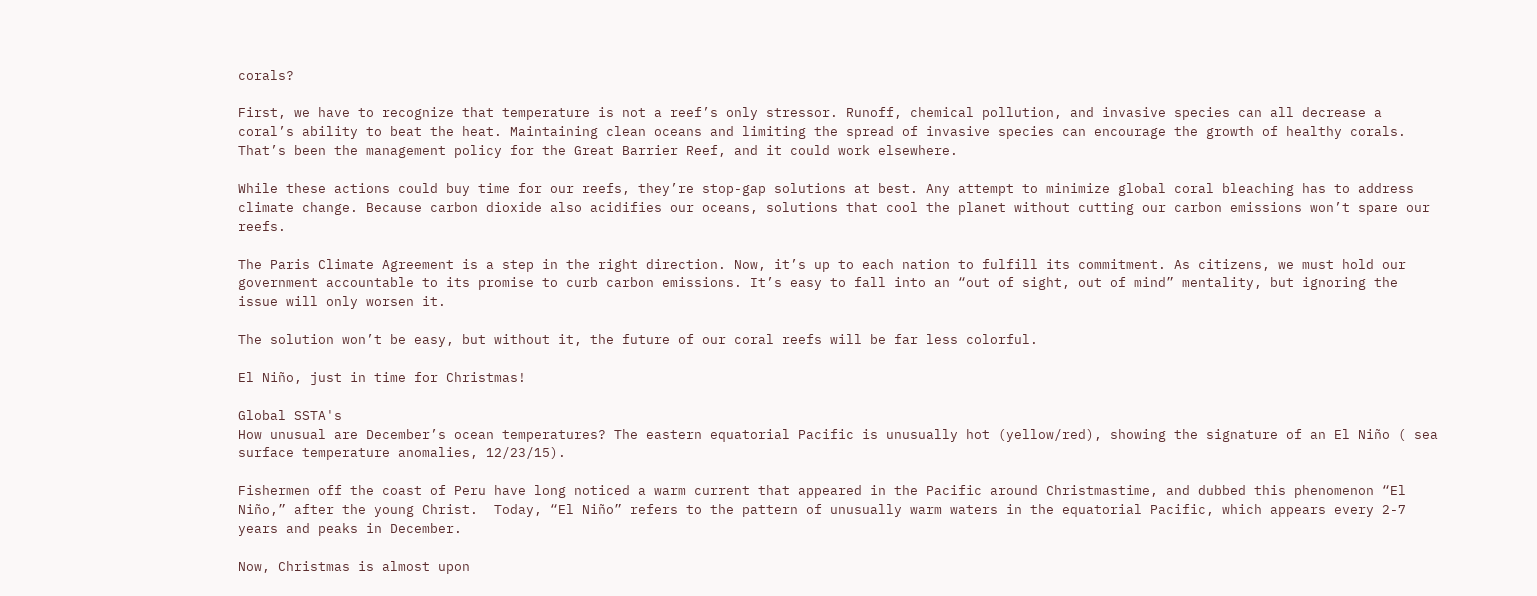corals?

First, we have to recognize that temperature is not a reef’s only stressor. Runoff, chemical pollution, and invasive species can all decrease a coral’s ability to beat the heat. Maintaining clean oceans and limiting the spread of invasive species can encourage the growth of healthy corals. That’s been the management policy for the Great Barrier Reef, and it could work elsewhere.

While these actions could buy time for our reefs, they’re stop-gap solutions at best. Any attempt to minimize global coral bleaching has to address climate change. Because carbon dioxide also acidifies our oceans, solutions that cool the planet without cutting our carbon emissions won’t spare our reefs.

The Paris Climate Agreement is a step in the right direction. Now, it’s up to each nation to fulfill its commitment. As citizens, we must hold our government accountable to its promise to curb carbon emissions. It’s easy to fall into an “out of sight, out of mind” mentality, but ignoring the issue will only worsen it.

The solution won’t be easy, but without it, the future of our coral reefs will be far less colorful.

El Niño, just in time for Christmas!

Global SSTA's
How unusual are December’s ocean temperatures? The eastern equatorial Pacific is unusually hot (yellow/red), showing the signature of an El Niño ( sea surface temperature anomalies, 12/23/15).

Fishermen off the coast of Peru have long noticed a warm current that appeared in the Pacific around Christmastime, and dubbed this phenomenon “El Niño,” after the young Christ.  Today, “El Niño” refers to the pattern of unusually warm waters in the equatorial Pacific, which appears every 2-7 years and peaks in December.

Now, Christmas is almost upon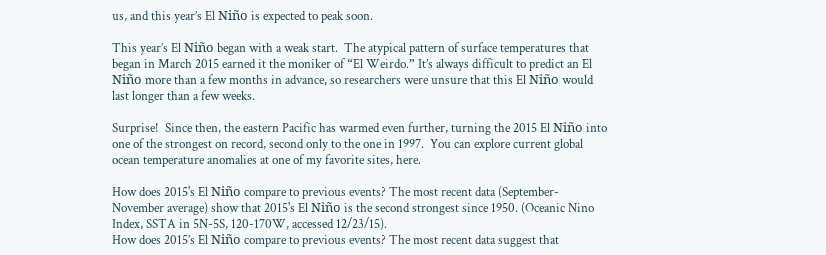us, and this year’s El Niño is expected to peak soon.

This year’s El Niño began with a weak start.  The atypical pattern of surface temperatures that began in March 2015 earned it the moniker of “El Weirdo.” It’s always difficult to predict an El Niño more than a few months in advance, so researchers were unsure that this El Niño would last longer than a few weeks.

Surprise!  Since then, the eastern Pacific has warmed even further, turning the 2015 El Niño into one of the strongest on record, second only to the one in 1997.  You can explore current global ocean temperature anomalies at one of my favorite sites, here.

How does 2015's El Niño compare to previous events? The most recent data (September-November average) show that 2015's El Niño is the second strongest since 1950. (Oceanic Nino Index, SSTA in 5N-5S, 120-170W, accessed 12/23/15).
How does 2015’s El Niño compare to previous events? The most recent data suggest that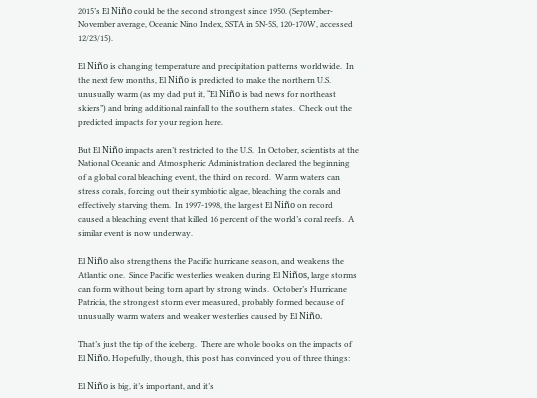2015’s El Niño could be the second strongest since 1950. (September-November average, Oceanic Nino Index, SSTA in 5N-5S, 120-170W, accessed 12/23/15).

El Niño is changing temperature and precipitation patterns worldwide.  In the next few months, El Niño is predicted to make the northern U.S. unusually warm (as my dad put it, “El Niño is bad news for northeast skiers”) and bring additional rainfall to the southern states.  Check out the predicted impacts for your region here.

But El Niño impacts aren’t restricted to the U.S.  In October, scientists at the National Oceanic and Atmospheric Administration declared the beginning of a global coral bleaching event, the third on record.  Warm waters can stress corals, forcing out their symbiotic algae, bleaching the corals and effectively starving them.  In 1997-1998, the largest El Niño on record caused a bleaching event that killed 16 percent of the world’s coral reefs.  A similar event is now underway.

El Niño also strengthens the Pacific hurricane season, and weakens the Atlantic one.  Since Pacific westerlies weaken during El Niños, large storms can form without being torn apart by strong winds.  October’s Hurricane Patricia, the strongest storm ever measured, probably formed because of unusually warm waters and weaker westerlies caused by El Niño.

That’s just the tip of the iceberg.  There are whole books on the impacts of El Niño. Hopefully, though, this post has convinced you of three things:

El Niño is big, it’s important, and it’s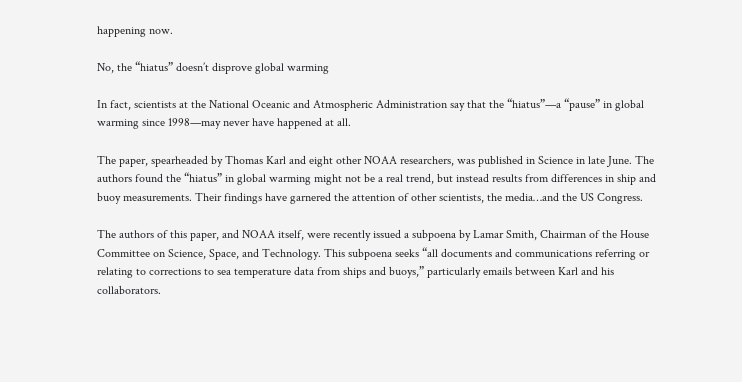happening now.

No, the “hiatus” doesn’t disprove global warming

In fact, scientists at the National Oceanic and Atmospheric Administration say that the “hiatus”—a “pause” in global warming since 1998—may never have happened at all.

The paper, spearheaded by Thomas Karl and eight other NOAA researchers, was published in Science in late June. The authors found the “hiatus” in global warming might not be a real trend, but instead results from differences in ship and buoy measurements. Their findings have garnered the attention of other scientists, the media…and the US Congress.

The authors of this paper, and NOAA itself, were recently issued a subpoena by Lamar Smith, Chairman of the House Committee on Science, Space, and Technology. This subpoena seeks “all documents and communications referring or relating to corrections to sea temperature data from ships and buoys,” particularly emails between Karl and his collaborators.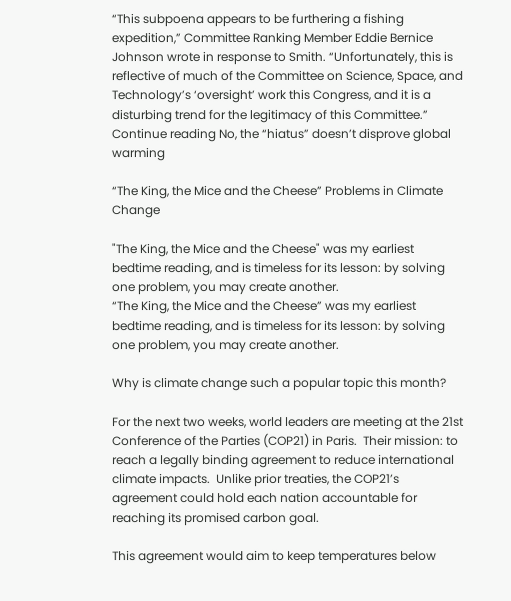“This subpoena appears to be furthering a fishing expedition,” Committee Ranking Member Eddie Bernice Johnson wrote in response to Smith. “Unfortunately, this is reflective of much of the Committee on Science, Space, and Technology’s ‘oversight’ work this Congress, and it is a disturbing trend for the legitimacy of this Committee.” Continue reading No, the “hiatus” doesn’t disprove global warming

“The King, the Mice and the Cheese” Problems in Climate Change

"The King, the Mice and the Cheese" was my earliest bedtime reading, and is timeless for its lesson: by solving one problem, you may create another.
“The King, the Mice and the Cheese” was my earliest bedtime reading, and is timeless for its lesson: by solving one problem, you may create another.

Why is climate change such a popular topic this month?

For the next two weeks, world leaders are meeting at the 21st Conference of the Parties (COP21) in Paris.  Their mission: to reach a legally binding agreement to reduce international climate impacts.  Unlike prior treaties, the COP21’s agreement could hold each nation accountable for reaching its promised carbon goal.

This agreement would aim to keep temperatures below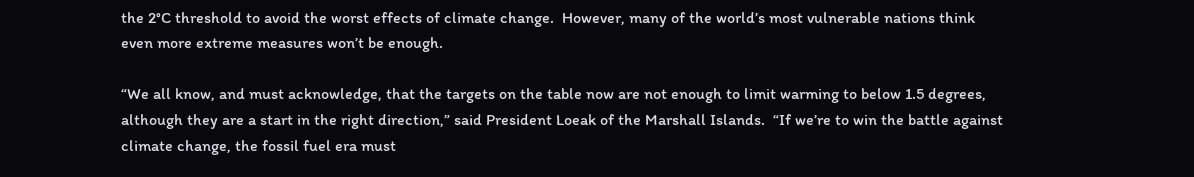the 2°C threshold to avoid the worst effects of climate change.  However, many of the world’s most vulnerable nations think even more extreme measures won’t be enough.

“We all know, and must acknowledge, that the targets on the table now are not enough to limit warming to below 1.5 degrees, although they are a start in the right direction,” said President Loeak of the Marshall Islands.  “If we’re to win the battle against climate change, the fossil fuel era must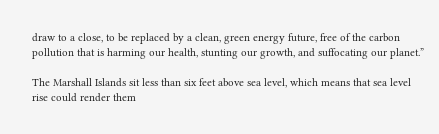draw to a close, to be replaced by a clean, green energy future, free of the carbon pollution that is harming our health, stunting our growth, and suffocating our planet.”

The Marshall Islands sit less than six feet above sea level, which means that sea level rise could render them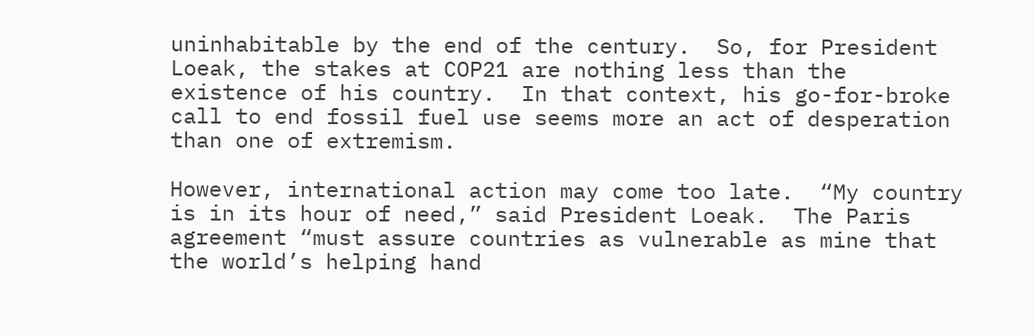uninhabitable by the end of the century.  So, for President Loeak, the stakes at COP21 are nothing less than the existence of his country.  In that context, his go-for-broke call to end fossil fuel use seems more an act of desperation than one of extremism.

However, international action may come too late.  “My country is in its hour of need,” said President Loeak.  The Paris agreement “must assure countries as vulnerable as mine that the world’s helping hand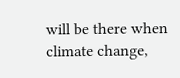will be there when climate change,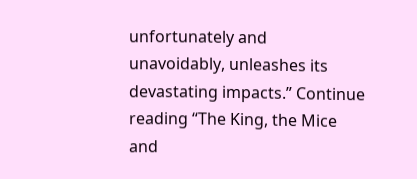unfortunately and unavoidably, unleashes its devastating impacts.” Continue reading “The King, the Mice and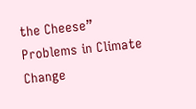the Cheese” Problems in Climate Change